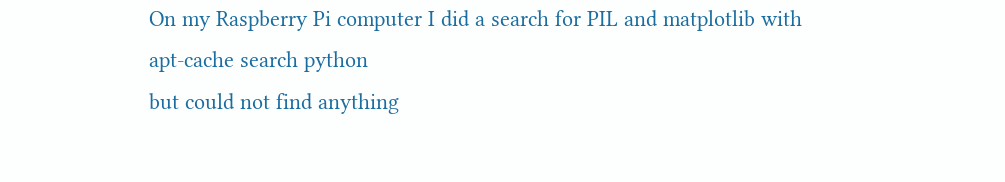On my Raspberry Pi computer I did a search for PIL and matplotlib with
apt-cache search python
but could not find anything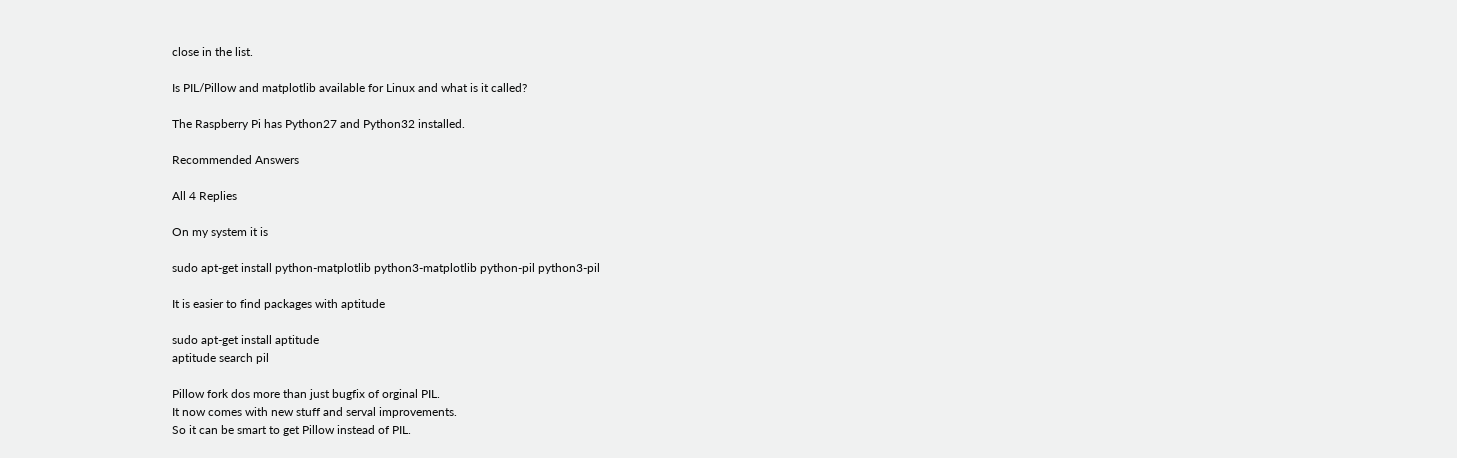close in the list.

Is PIL/Pillow and matplotlib available for Linux and what is it called?

The Raspberry Pi has Python27 and Python32 installed.

Recommended Answers

All 4 Replies

On my system it is

sudo apt-get install python-matplotlib python3-matplotlib python-pil python3-pil

It is easier to find packages with aptitude

sudo apt-get install aptitude
aptitude search pil

Pillow fork dos more than just bugfix of orginal PIL.
It now comes with new stuff and serval improvements.
So it can be smart to get Pillow instead of PIL.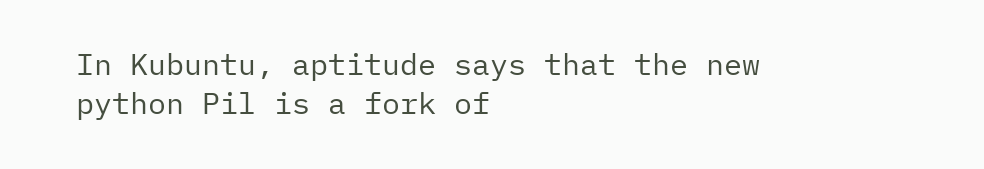In Kubuntu, aptitude says that the new python Pil is a fork of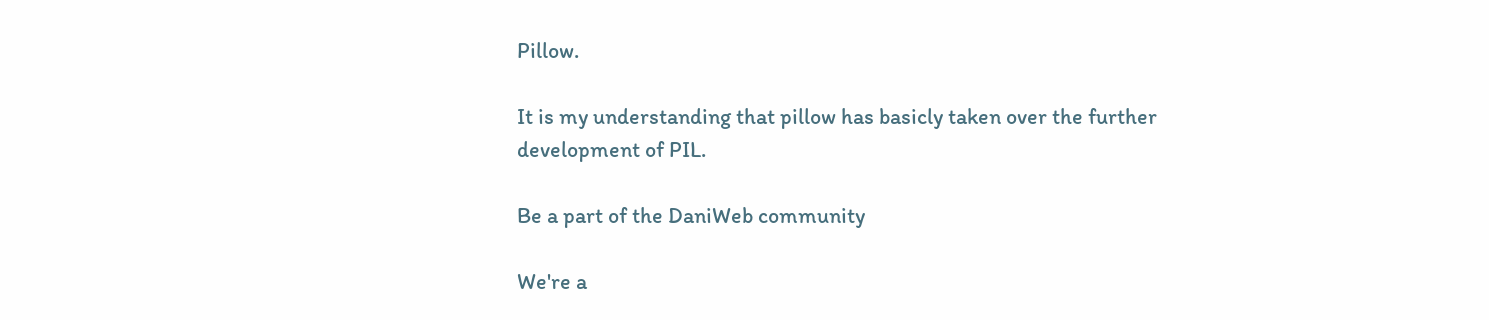Pillow.

It is my understanding that pillow has basicly taken over the further development of PIL.

Be a part of the DaniWeb community

We're a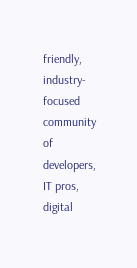friendly, industry-focused community of developers, IT pros, digital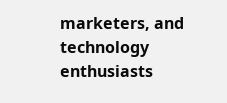marketers, and technology enthusiasts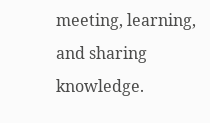meeting, learning, and sharing knowledge.